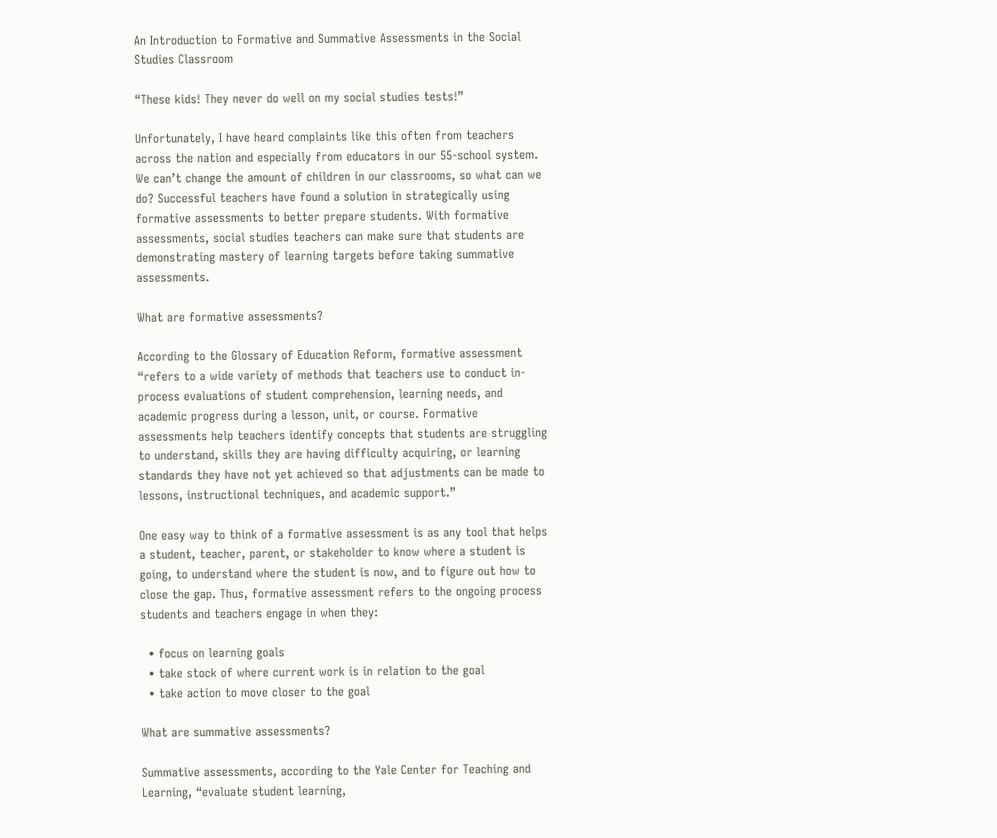An Introduction to Formative and Summative Assessments in the Social Studies Classroom

“These kids! They never do well on my social studies tests!”

Unfortunately, I have heard complaints like this often from teachers across the nation and especially from educators in our 55-school system. We can’t change the amount of children in our classrooms, so what can we do? Successful teachers have found a solution in strategically using formative assessments to better prepare students. With formative assessments, social studies teachers can make sure that students are demonstrating mastery of learning targets before taking summative assessments.

What are formative assessments?

According to the Glossary of Education Reform, formative assessment “refers to a wide variety of methods that teachers use to conduct in-process evaluations of student comprehension, learning needs, and academic progress during a lesson, unit, or course. Formative assessments help teachers identify concepts that students are struggling to understand, skills they are having difficulty acquiring, or learning standards they have not yet achieved so that adjustments can be made to lessons, instructional techniques, and academic support.”

One easy way to think of a formative assessment is as any tool that helps a student, teacher, parent, or stakeholder to know where a student is going, to understand where the student is now, and to figure out how to close the gap. Thus, formative assessment refers to the ongoing process students and teachers engage in when they:

  • focus on learning goals
  • take stock of where current work is in relation to the goal
  • take action to move closer to the goal

What are summative assessments?

Summative assessments, according to the Yale Center for Teaching and Learning, “evaluate student learning,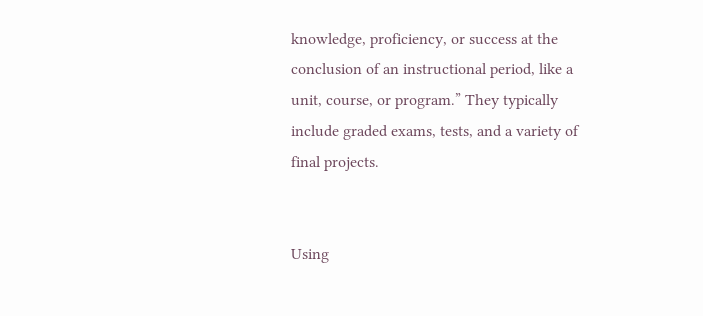knowledge, proficiency, or success at the conclusion of an instructional period, like a unit, course, or program.” They typically include graded exams, tests, and a variety of final projects.


Using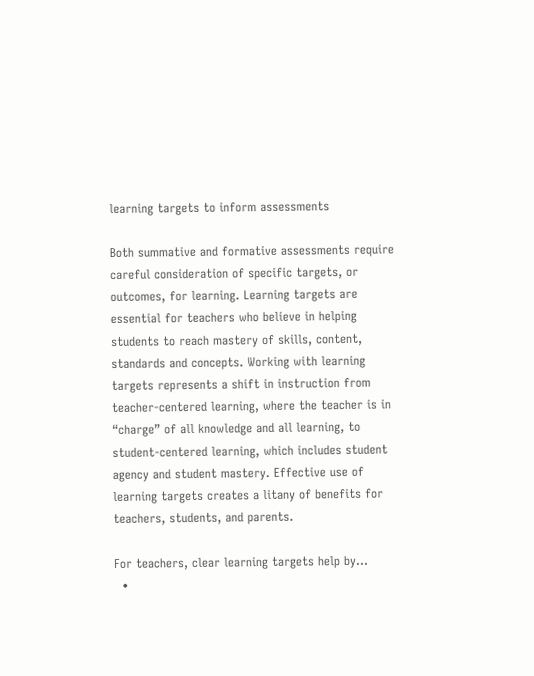learning targets to inform assessments

Both summative and formative assessments require careful consideration of specific targets, or outcomes, for learning. Learning targets are essential for teachers who believe in helping students to reach mastery of skills, content, standards and concepts. Working with learning targets represents a shift in instruction from teacher-centered learning, where the teacher is in “charge” of all knowledge and all learning, to student-centered learning, which includes student agency and student mastery. Effective use of learning targets creates a litany of benefits for teachers, students, and parents.

For teachers, clear learning targets help by…
  •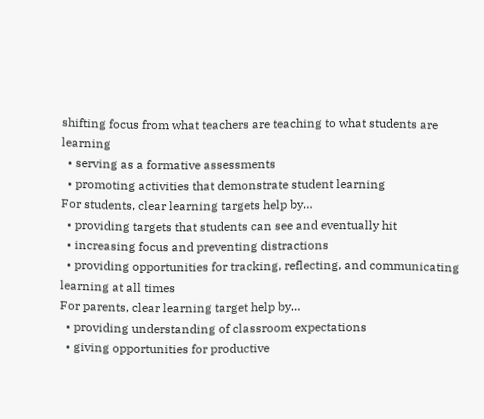shifting focus from what teachers are teaching to what students are learning
  • serving as a formative assessments
  • promoting activities that demonstrate student learning
For students, clear learning targets help by…
  • providing targets that students can see and eventually hit
  • increasing focus and preventing distractions
  • providing opportunities for tracking, reflecting, and communicating learning at all times
For parents, clear learning target help by…
  • providing understanding of classroom expectations
  • giving opportunities for productive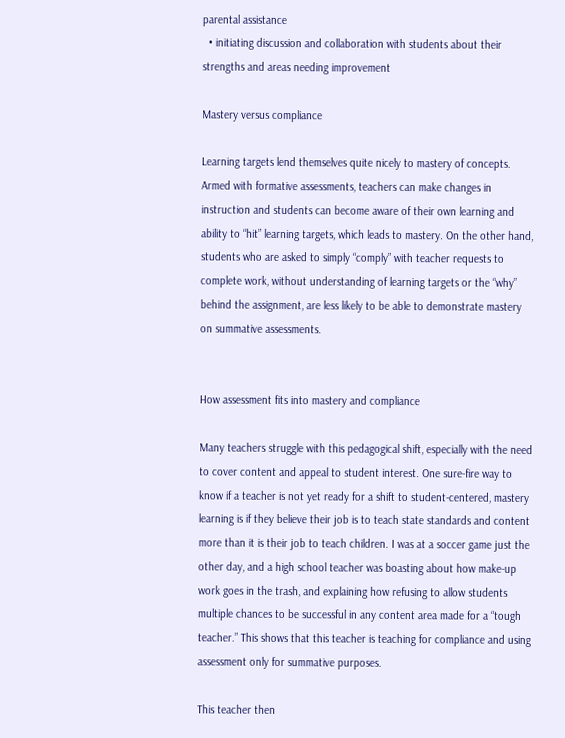parental assistance
  • initiating discussion and collaboration with students about their strengths and areas needing improvement

Mastery versus compliance

Learning targets lend themselves quite nicely to mastery of concepts. Armed with formative assessments, teachers can make changes in instruction and students can become aware of their own learning and ability to “hit” learning targets, which leads to mastery. On the other hand, students who are asked to simply “comply” with teacher requests to complete work, without understanding of learning targets or the “why” behind the assignment, are less likely to be able to demonstrate mastery on summative assessments.


How assessment fits into mastery and compliance

Many teachers struggle with this pedagogical shift, especially with the need to cover content and appeal to student interest. One sure-fire way to know if a teacher is not yet ready for a shift to student-centered, mastery learning is if they believe their job is to teach state standards and content more than it is their job to teach children. I was at a soccer game just the other day, and a high school teacher was boasting about how make-up work goes in the trash, and explaining how refusing to allow students multiple chances to be successful in any content area made for a “tough teacher.” This shows that this teacher is teaching for compliance and using assessment only for summative purposes.

This teacher then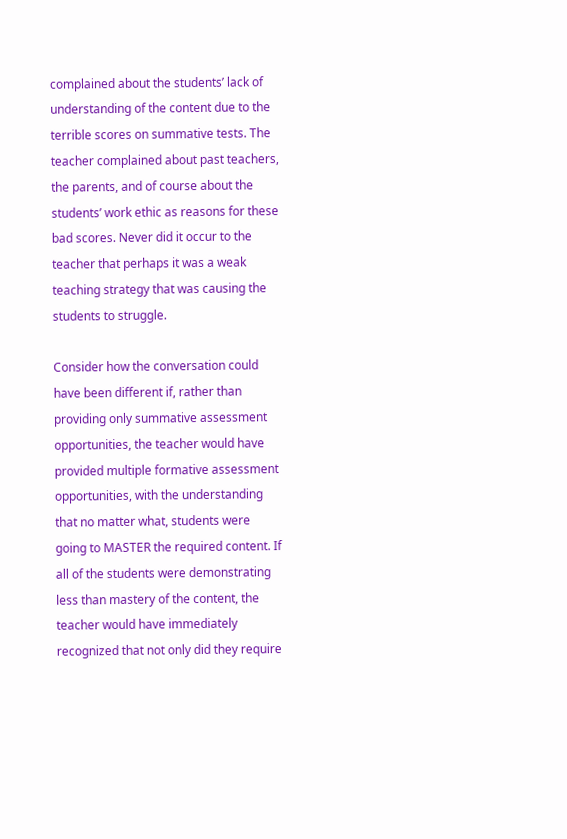complained about the students’ lack of understanding of the content due to the terrible scores on summative tests. The teacher complained about past teachers, the parents, and of course about the students’ work ethic as reasons for these bad scores. Never did it occur to the teacher that perhaps it was a weak teaching strategy that was causing the students to struggle.

Consider how the conversation could have been different if, rather than providing only summative assessment opportunities, the teacher would have provided multiple formative assessment opportunities, with the understanding that no matter what, students were going to MASTER the required content. If all of the students were demonstrating less than mastery of the content, the teacher would have immediately recognized that not only did they require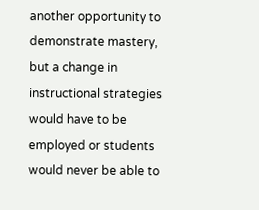another opportunity to demonstrate mastery, but a change in instructional strategies would have to be employed or students would never be able to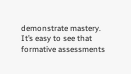demonstrate mastery. It’s easy to see that formative assessments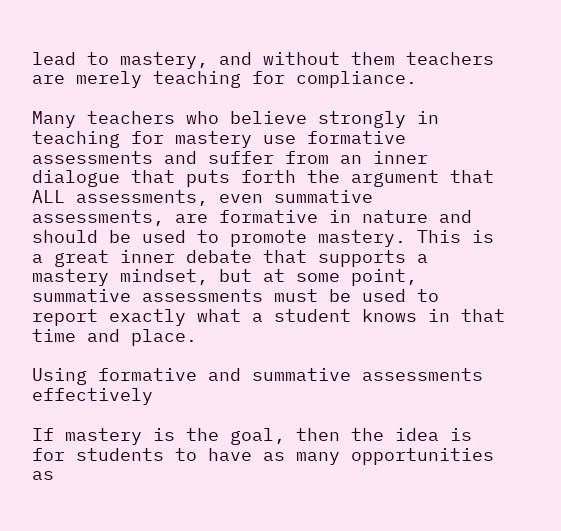lead to mastery, and without them teachers are merely teaching for compliance.

Many teachers who believe strongly in teaching for mastery use formative assessments and suffer from an inner dialogue that puts forth the argument that ALL assessments, even summative assessments, are formative in nature and should be used to promote mastery. This is a great inner debate that supports a mastery mindset, but at some point, summative assessments must be used to report exactly what a student knows in that time and place.

Using formative and summative assessments effectively

If mastery is the goal, then the idea is for students to have as many opportunities as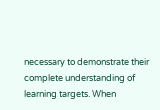necessary to demonstrate their complete understanding of learning targets. When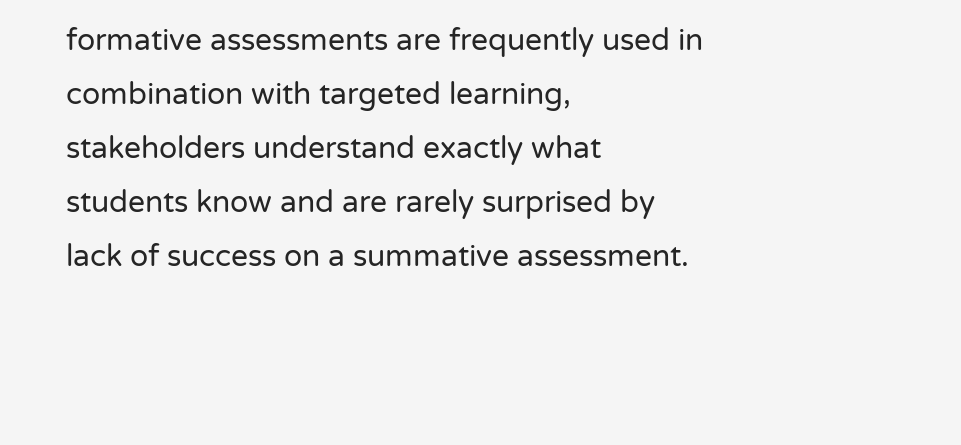formative assessments are frequently used in combination with targeted learning, stakeholders understand exactly what students know and are rarely surprised by lack of success on a summative assessment.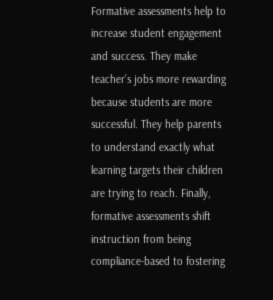Formative assessments help to increase student engagement and success. They make teacher’s jobs more rewarding because students are more successful. They help parents to understand exactly what learning targets their children are trying to reach. Finally, formative assessments shift instruction from being compliance-based to fostering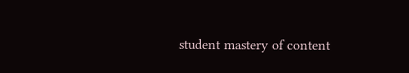student mastery of content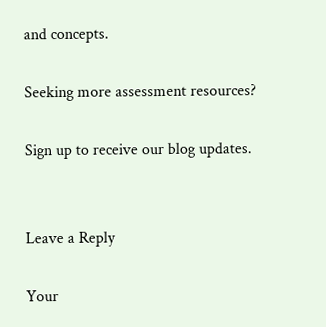and concepts.

Seeking more assessment resources?

Sign up to receive our blog updates.


Leave a Reply

Your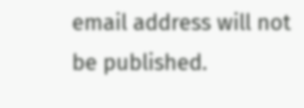email address will not be published.